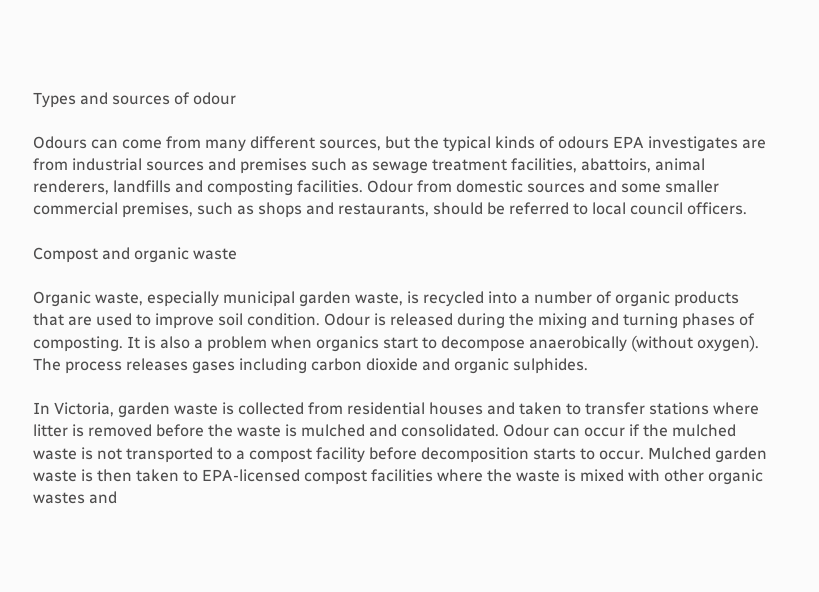Types and sources of odour

Odours can come from many different sources, but the typical kinds of odours EPA investigates are from industrial sources and premises such as sewage treatment facilities, abattoirs, animal renderers, landfills and composting facilities. Odour from domestic sources and some smaller commercial premises, such as shops and restaurants, should be referred to local council officers.

Compost and organic waste

Organic waste, especially municipal garden waste, is recycled into a number of organic products that are used to improve soil condition. Odour is released during the mixing and turning phases of composting. It is also a problem when organics start to decompose anaerobically (without oxygen). The process releases gases including carbon dioxide and organic sulphides.

In Victoria, garden waste is collected from residential houses and taken to transfer stations where litter is removed before the waste is mulched and consolidated. Odour can occur if the mulched waste is not transported to a compost facility before decomposition starts to occur. Mulched garden waste is then taken to EPA-licensed compost facilities where the waste is mixed with other organic wastes and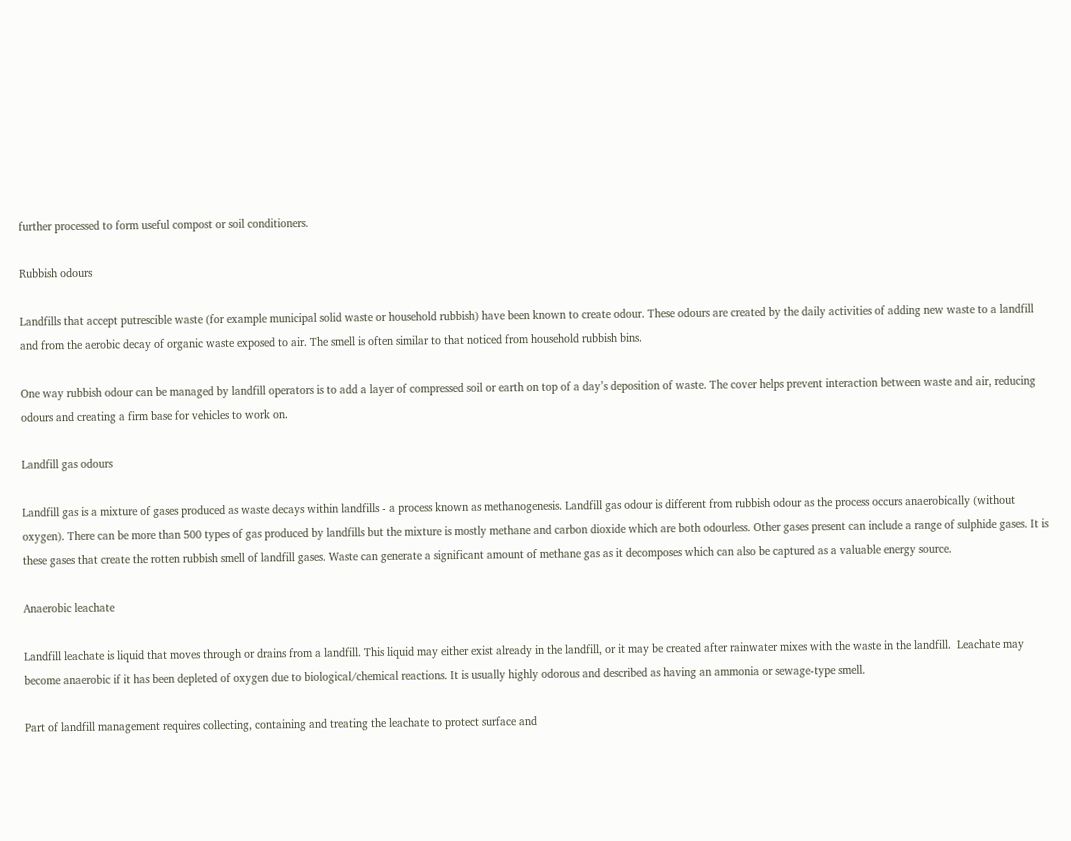further processed to form useful compost or soil conditioners.

Rubbish odours

Landfills that accept putrescible waste (for example municipal solid waste or household rubbish) have been known to create odour. These odours are created by the daily activities of adding new waste to a landfill and from the aerobic decay of organic waste exposed to air. The smell is often similar to that noticed from household rubbish bins.

One way rubbish odour can be managed by landfill operators is to add a layer of compressed soil or earth on top of a day’s deposition of waste. The cover helps prevent interaction between waste and air, reducing odours and creating a firm base for vehicles to work on.

Landfill gas odours

Landfill gas is a mixture of gases produced as waste decays within landfills - a process known as methanogenesis. Landfill gas odour is different from rubbish odour as the process occurs anaerobically (without oxygen). There can be more than 500 types of gas produced by landfills but the mixture is mostly methane and carbon dioxide which are both odourless. Other gases present can include a range of sulphide gases. It is these gases that create the rotten rubbish smell of landfill gases. Waste can generate a significant amount of methane gas as it decomposes which can also be captured as a valuable energy source.

Anaerobic leachate

Landfill leachate is liquid that moves through or drains from a landfill. This liquid may either exist already in the landfill, or it may be created after rainwater mixes with the waste in the landfill.  Leachate may become anaerobic if it has been depleted of oxygen due to biological/chemical reactions. It is usually highly odorous and described as having an ammonia or sewage-type smell.

Part of landfill management requires collecting, containing and treating the leachate to protect surface and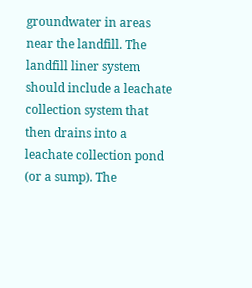groundwater in areas near the landfill. The landfill liner system should include a leachate collection system that then drains into a leachate collection pond (or a sump). The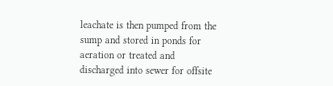leachate is then pumped from the sump and stored in ponds for aeration or treated and discharged into sewer for offsite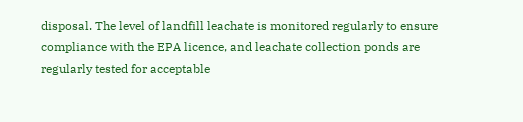disposal. The level of landfill leachate is monitored regularly to ensure compliance with the EPA licence, and leachate collection ponds are regularly tested for acceptable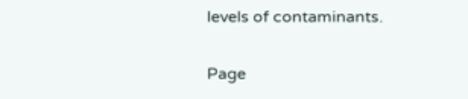levels of contaminants.

Page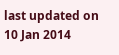last updated on 10 Jan 2014